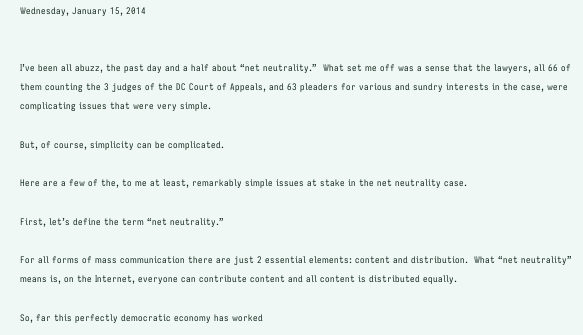Wednesday, January 15, 2014


I’ve been all abuzz, the past day and a half about “net neutrality.”  What set me off was a sense that the lawyers, all 66 of them counting the 3 judges of the DC Court of Appeals, and 63 pleaders for various and sundry interests in the case, were  complicating issues that were very simple.

But, of course, simplicity can be complicated.

Here are a few of the, to me at least, remarkably simple issues at stake in the net neutrality case.

First, let’s define the term “net neutrality.”

For all forms of mass communication there are just 2 essential elements: content and distribution.  What “net neutrality” means is, on the Internet, everyone can contribute content and all content is distributed equally.

So, far this perfectly democratic economy has worked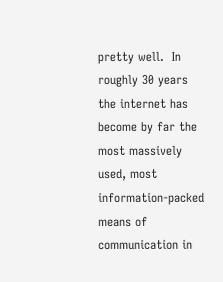pretty well.  In roughly 30 years the internet has become by far the most massively used, most information-packed means of communication in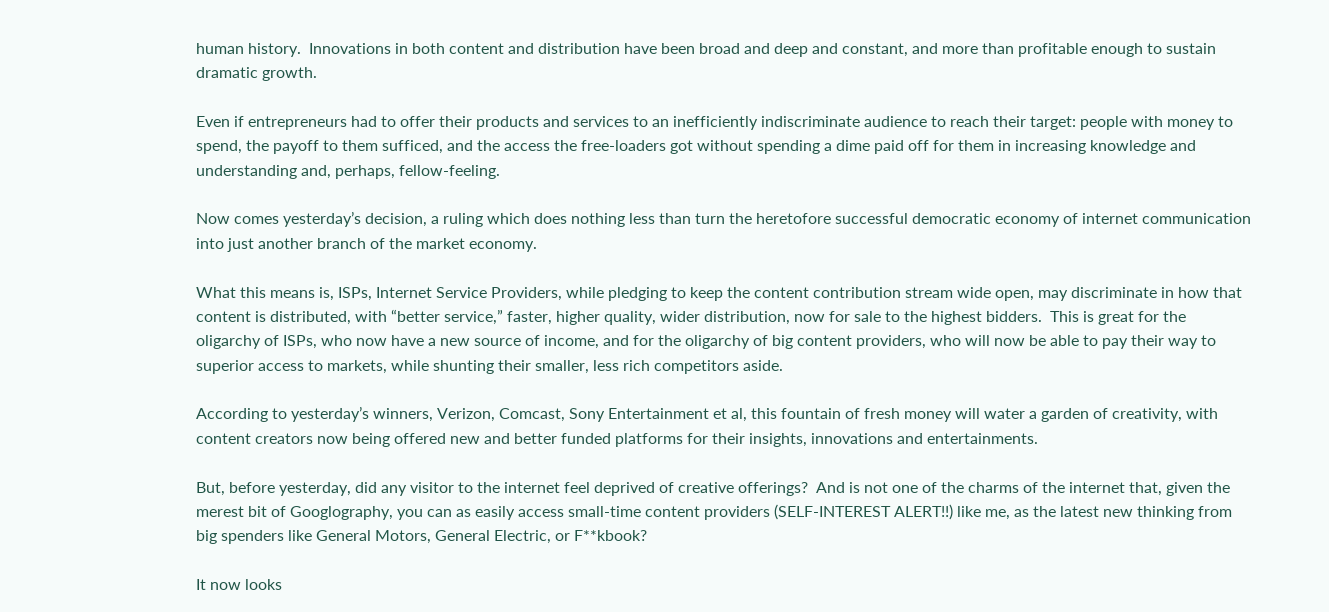human history.  Innovations in both content and distribution have been broad and deep and constant, and more than profitable enough to sustain dramatic growth.

Even if entrepreneurs had to offer their products and services to an inefficiently indiscriminate audience to reach their target: people with money to spend, the payoff to them sufficed, and the access the free-loaders got without spending a dime paid off for them in increasing knowledge and understanding and, perhaps, fellow-feeling.

Now comes yesterday’s decision, a ruling which does nothing less than turn the heretofore successful democratic economy of internet communication into just another branch of the market economy.

What this means is, ISPs, Internet Service Providers, while pledging to keep the content contribution stream wide open, may discriminate in how that content is distributed, with “better service,” faster, higher quality, wider distribution, now for sale to the highest bidders.  This is great for the oligarchy of ISPs, who now have a new source of income, and for the oligarchy of big content providers, who will now be able to pay their way to superior access to markets, while shunting their smaller, less rich competitors aside.

According to yesterday’s winners, Verizon, Comcast, Sony Entertainment et al, this fountain of fresh money will water a garden of creativity, with content creators now being offered new and better funded platforms for their insights, innovations and entertainments.

But, before yesterday, did any visitor to the internet feel deprived of creative offerings?  And is not one of the charms of the internet that, given the merest bit of Googlography, you can as easily access small-time content providers (SELF-INTEREST ALERT!!) like me, as the latest new thinking from big spenders like General Motors, General Electric, or F**kbook?

It now looks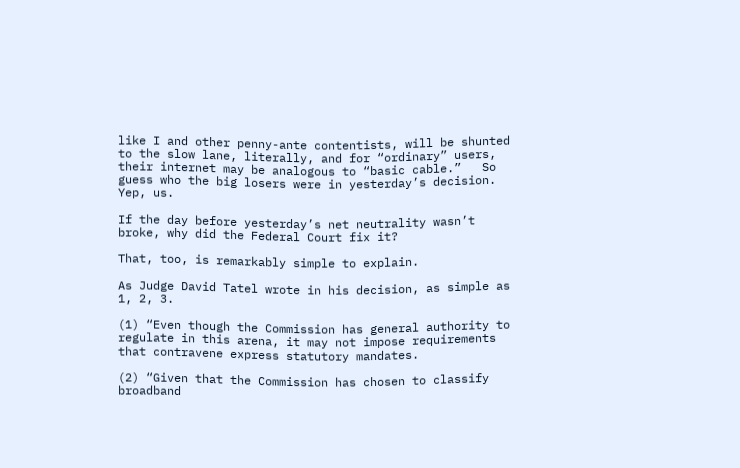like I and other penny-ante contentists, will be shunted to the slow lane, literally, and for “ordinary” users, their internet may be analogous to “basic cable.”   So guess who the big losers were in yesterday’s decision.  Yep, us.

If the day before yesterday’s net neutrality wasn’t broke, why did the Federal Court fix it?

That, too, is remarkably simple to explain.

As Judge David Tatel wrote in his decision, as simple as 1, 2, 3.

(1) “Even though the Commission has general authority to regulate in this arena, it may not impose requirements that contravene express statutory mandates.

(2) “Given that the Commission has chosen to classify broadband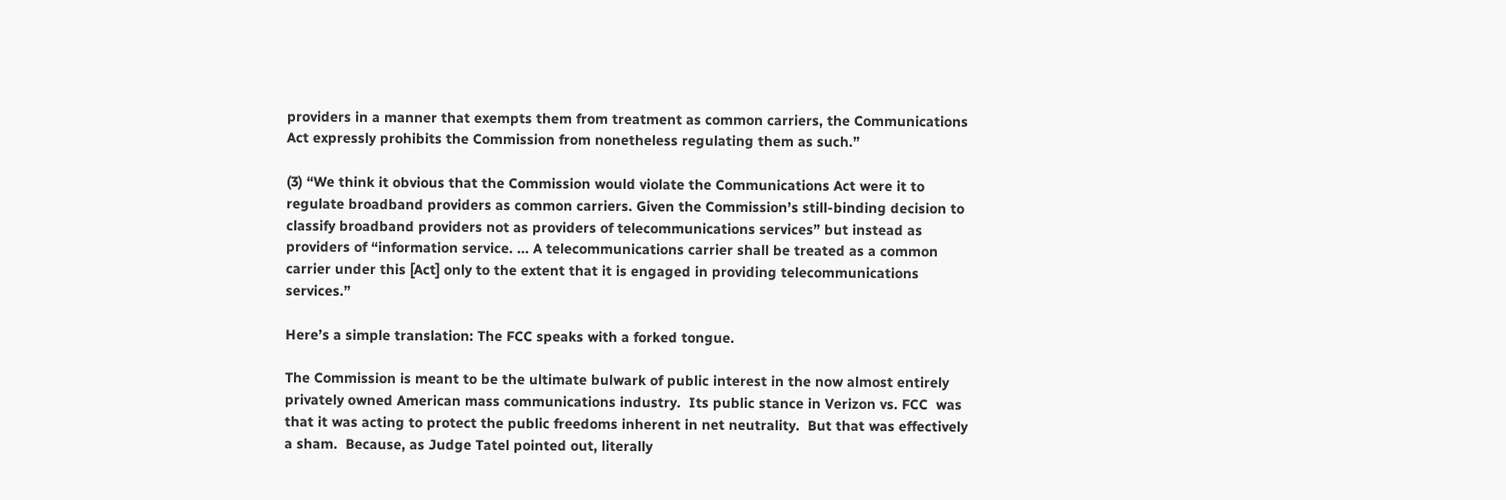providers in a manner that exempts them from treatment as common carriers, the Communications Act expressly prohibits the Commission from nonetheless regulating them as such.”

(3) “We think it obvious that the Commission would violate the Communications Act were it to regulate broadband providers as common carriers. Given the Commission’s still-binding decision to classify broadband providers not as providers of telecommunications services” but instead as providers of “information service. ... A telecommunications carrier shall be treated as a common carrier under this [Act] only to the extent that it is engaged in providing telecommunications services.”

Here’s a simple translation: The FCC speaks with a forked tongue.

The Commission is meant to be the ultimate bulwark of public interest in the now almost entirely privately owned American mass communications industry.  Its public stance in Verizon vs. FCC  was that it was acting to protect the public freedoms inherent in net neutrality.  But that was effectively a sham.  Because, as Judge Tatel pointed out, literally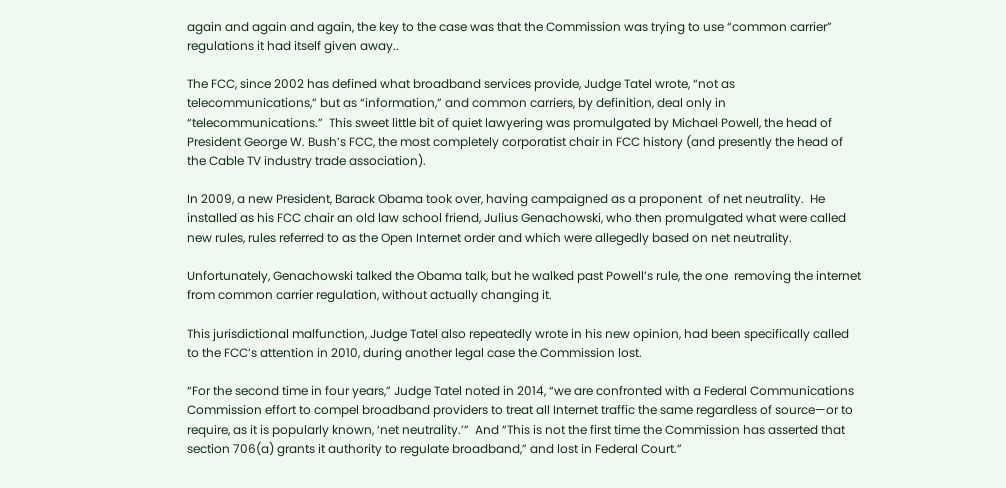again and again and again, the key to the case was that the Commission was trying to use “common carrier” regulations it had itself given away..

The FCC, since 2002 has defined what broadband services provide, Judge Tatel wrote, “not as telecommunications,” but as “information,” and common carriers, by definition, deal only in “telecommunications.”  This sweet little bit of quiet lawyering was promulgated by Michael Powell, the head of President George W. Bush’s FCC, the most completely corporatist chair in FCC history (and presently the head of the Cable TV industry trade association).

In 2009, a new President, Barack Obama took over, having campaigned as a proponent  of net neutrality.  He installed as his FCC chair an old law school friend, Julius Genachowski, who then promulgated what were called new rules, rules referred to as the Open Internet order and which were allegedly based on net neutrality.

Unfortunately, Genachowski talked the Obama talk, but he walked past Powell’s rule, the one  removing the internet from common carrier regulation, without actually changing it.

This jurisdictional malfunction, Judge Tatel also repeatedly wrote in his new opinion, had been specifically called to the FCC’s attention in 2010, during another legal case the Commission lost.

“For the second time in four years,” Judge Tatel noted in 2014, “we are confronted with a Federal Communications Commission effort to compel broadband providers to treat all Internet traffic the same regardless of source—or to require, as it is popularly known, ‘net neutrality.’”  And “This is not the first time the Commission has asserted that section 706(a) grants it authority to regulate broadband,” and lost in Federal Court.”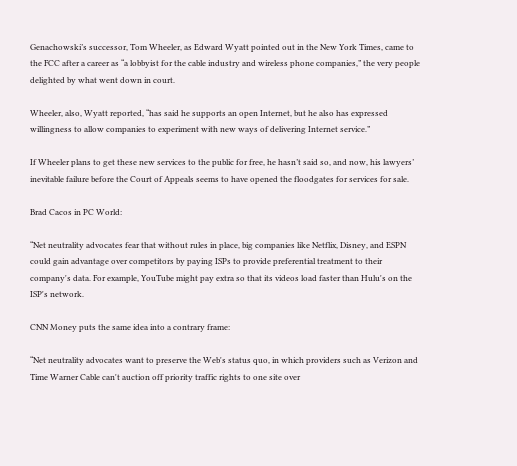Genachowski’s successor, Tom Wheeler, as Edward Wyatt pointed out in the New York Times, came to the FCC after a career as “a lobbyist for the cable industry and wireless phone companies,” the very people delighted by what went down in court.

Wheeler, also, Wyatt reported, “has said he supports an open Internet, but he also has expressed willingness to allow companies to experiment with new ways of delivering Internet service.”

If Wheeler plans to get these new services to the public for free, he hasn’t said so, and now, his lawyers’ inevitable failure before the Court of Appeals seems to have opened the floodgates for services for sale.

Brad Cacos in PC World:

“Net neutrality advocates fear that without rules in place, big companies like Netflix, Disney, and ESPN could gain advantage over competitors by paying ISPs to provide preferential treatment to their company's data. For example, YouTube might pay extra so that its videos load faster than Hulu's on the ISP's network.

CNN Money puts the same idea into a contrary frame:

“Net neutrality advocates want to preserve the Web's status quo, in which providers such as Verizon and Time Warner Cable can't auction off priority traffic rights to one site over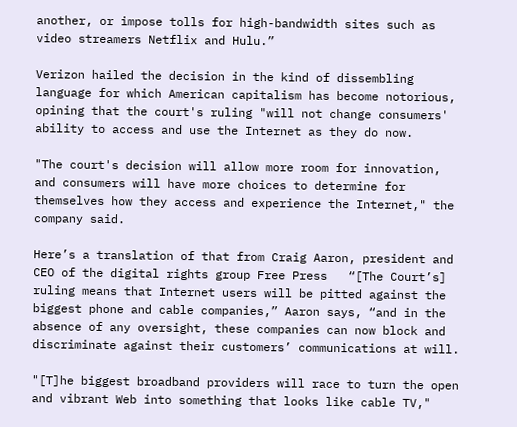another, or impose tolls for high-bandwidth sites such as video streamers Netflix and Hulu.”

Verizon hailed the decision in the kind of dissembling language for which American capitalism has become notorious, opining that the court's ruling "will not change consumers' ability to access and use the Internet as they do now.

"The court's decision will allow more room for innovation, and consumers will have more choices to determine for themselves how they access and experience the Internet," the company said.

Here’s a translation of that from Craig Aaron, president and CEO of the digital rights group Free Press   “[The Court’s] ruling means that Internet users will be pitted against the biggest phone and cable companies,” Aaron says, “and in the absence of any oversight, these companies can now block and discriminate against their customers’ communications at will.

"[T]he biggest broadband providers will race to turn the open and vibrant Web into something that looks like cable TV,"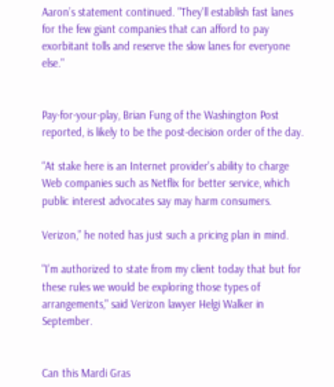Aaron’s statement continued. "They'll establish fast lanes for the few giant companies that can afford to pay exorbitant tolls and reserve the slow lanes for everyone else."


Pay-for-your-play, Brian Fung of the Washington Post reported, is likely to be the post-decision order of the day.

“At stake here is an Internet provider's ability to charge Web companies such as Netflix for better service, which public interest advocates say may harm consumers.

Verizon,” he noted has just such a pricing plan in mind.

"I’m authorized to state from my client today that but for these rules we would be exploring those types of arrangements," said Verizon lawyer Helgi Walker in September.


Can this Mardi Gras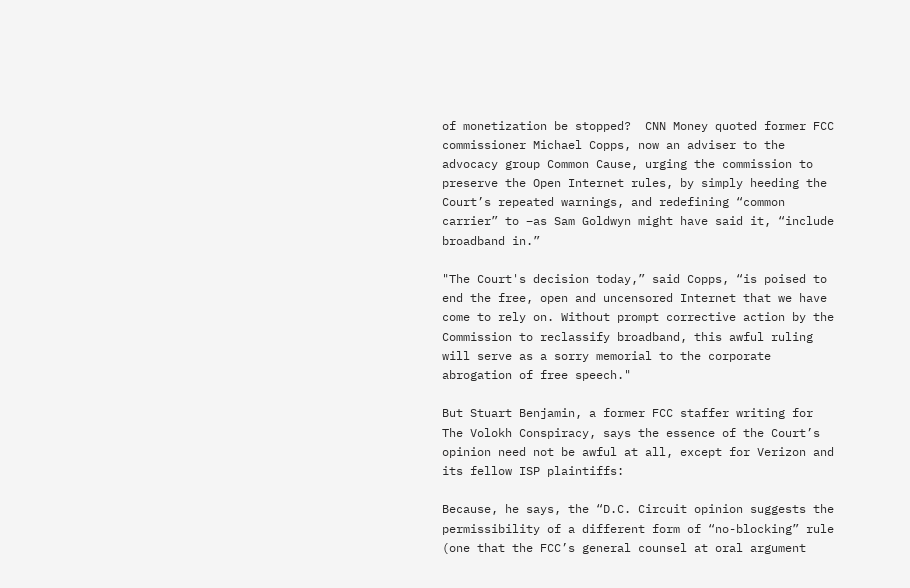of monetization be stopped?  CNN Money quoted former FCC commissioner Michael Copps, now an adviser to the advocacy group Common Cause, urging the commission to preserve the Open Internet rules, by simply heeding the Court’s repeated warnings, and redefining “common carrier” to –as Sam Goldwyn might have said it, “include broadband in.”

"The Court's decision today,” said Copps, “is poised to end the free, open and uncensored Internet that we have come to rely on. Without prompt corrective action by the Commission to reclassify broadband, this awful ruling will serve as a sorry memorial to the corporate abrogation of free speech."

But Stuart Benjamin, a former FCC staffer writing for The Volokh Conspiracy, says the essence of the Court’s opinion need not be awful at all, except for Verizon and its fellow ISP plaintiffs:

Because, he says, the “D.C. Circuit opinion suggests the permissibility of a different form of “no-blocking” rule (one that the FCC’s general counsel at oral argument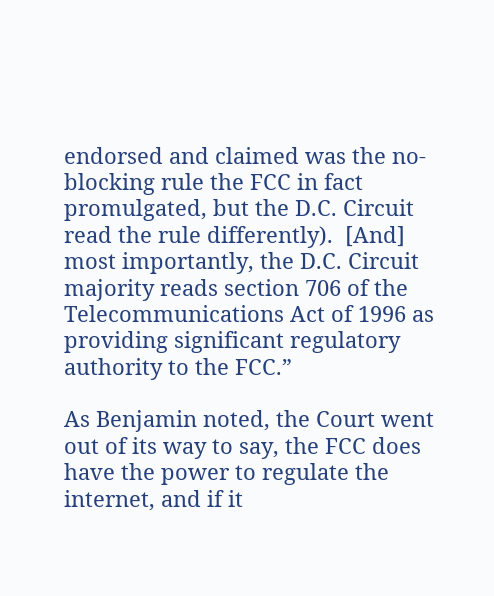endorsed and claimed was the no-blocking rule the FCC in fact promulgated, but the D.C. Circuit read the rule differently).  [And] most importantly, the D.C. Circuit majority reads section 706 of the Telecommunications Act of 1996 as providing significant regulatory authority to the FCC.”

As Benjamin noted, the Court went out of its way to say, the FCC does have the power to regulate the internet, and if it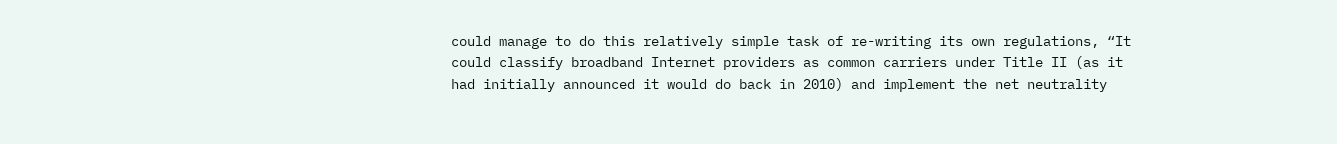could manage to do this relatively simple task of re-writing its own regulations, “It could classify broadband Internet providers as common carriers under Title II (as it had initially announced it would do back in 2010) and implement the net neutrality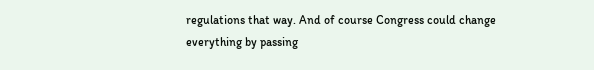regulations that way. And of course Congress could change everything by passing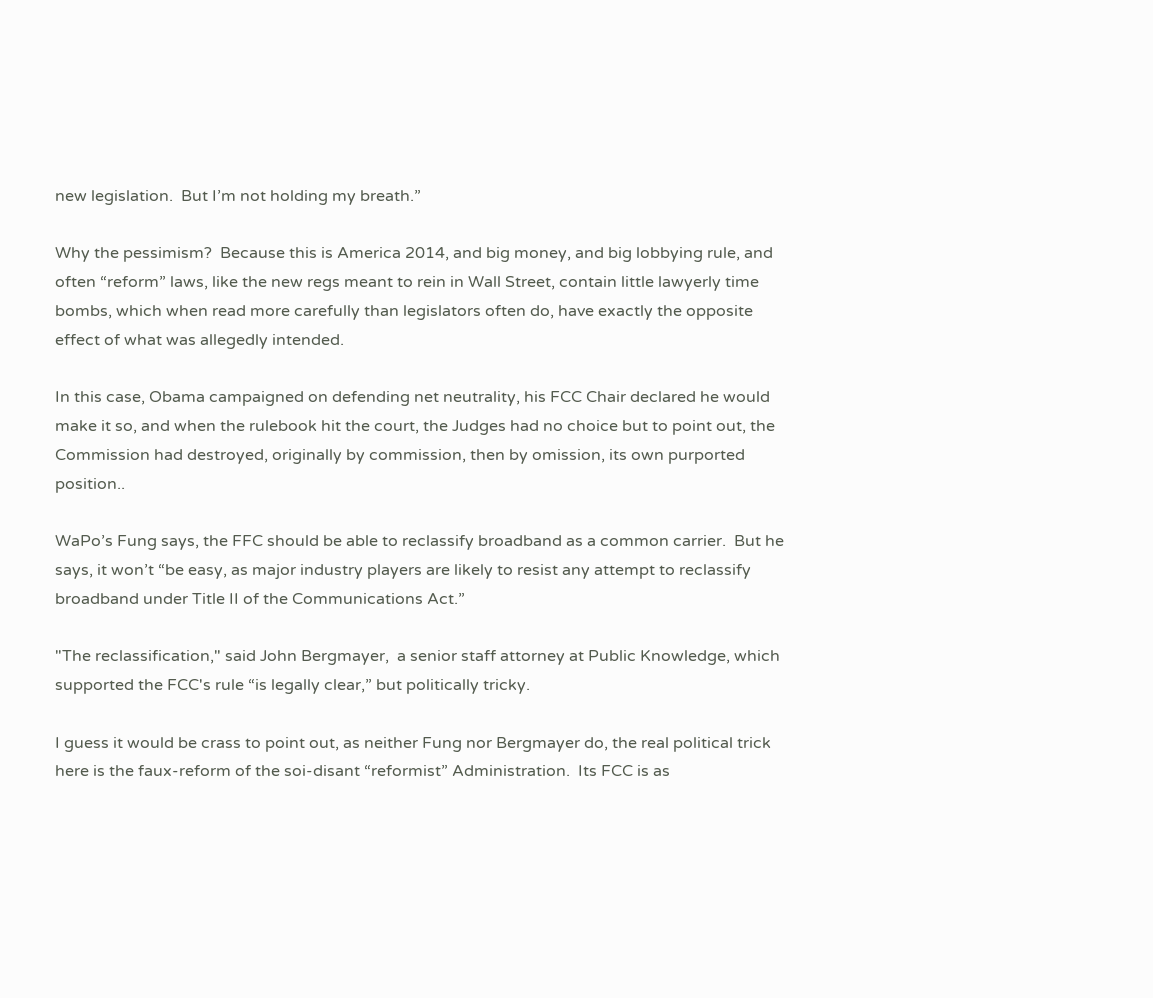new legislation.  But I’m not holding my breath.”

Why the pessimism?  Because this is America 2014, and big money, and big lobbying rule, and often “reform” laws, like the new regs meant to rein in Wall Street, contain little lawyerly time bombs, which when read more carefully than legislators often do, have exactly the opposite effect of what was allegedly intended.

In this case, Obama campaigned on defending net neutrality, his FCC Chair declared he would make it so, and when the rulebook hit the court, the Judges had no choice but to point out, the Commission had destroyed, originally by commission, then by omission, its own purported position..

WaPo’s Fung says, the FFC should be able to reclassify broadband as a common carrier.  But he says, it won’t “be easy, as major industry players are likely to resist any attempt to reclassify broadband under Title II of the Communications Act.”

"The reclassification," said John Bergmayer,  a senior staff attorney at Public Knowledge, which supported the FCC's rule “is legally clear,” but politically tricky.

I guess it would be crass to point out, as neither Fung nor Bergmayer do, the real political trick here is the faux-reform of the soi-disant “reformist” Administration.  Its FCC is as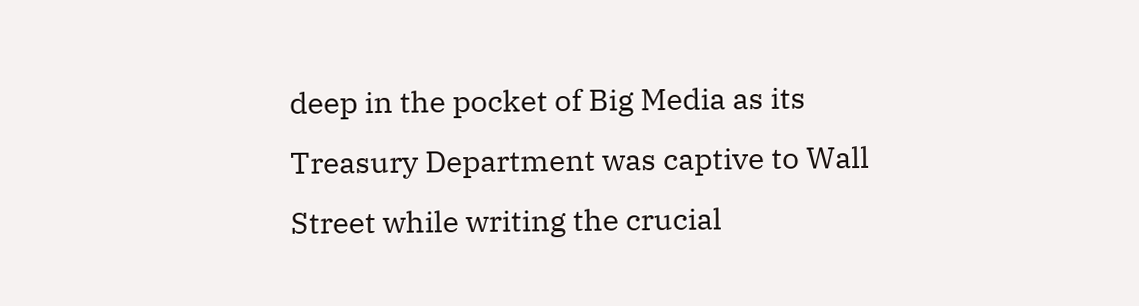deep in the pocket of Big Media as its Treasury Department was captive to Wall Street while writing the crucial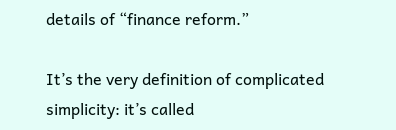details of “finance reform.”

It’s the very definition of complicated simplicity: it’s called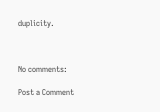duplicity.



No comments:

Post a Comment